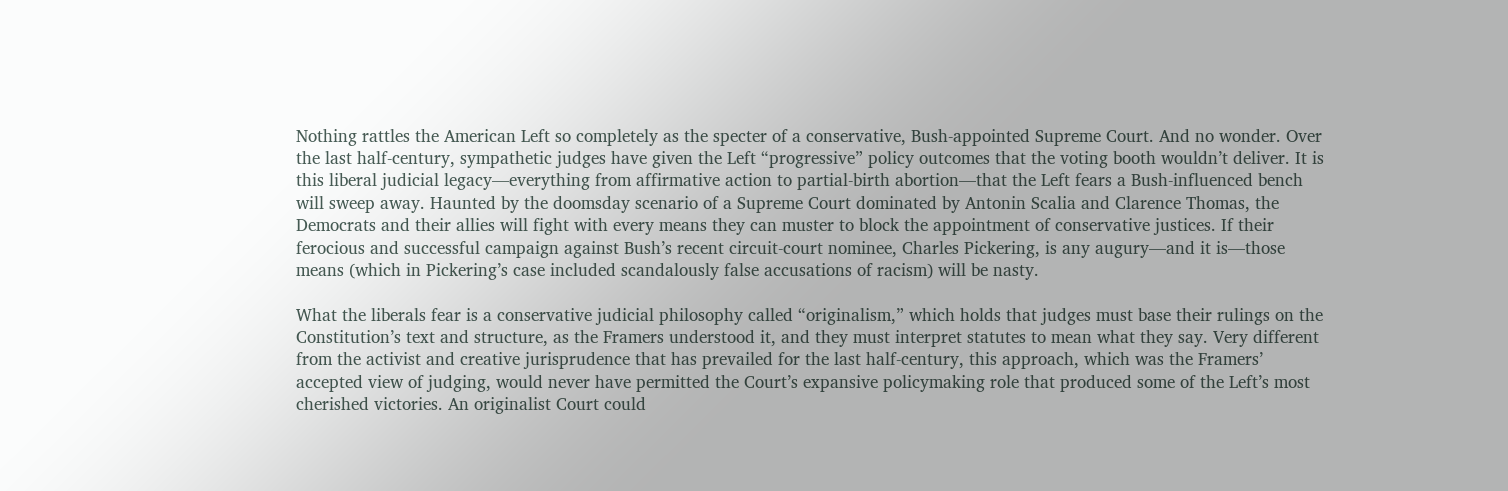Nothing rattles the American Left so completely as the specter of a conservative, Bush-appointed Supreme Court. And no wonder. Over the last half-century, sympathetic judges have given the Left “progressive” policy outcomes that the voting booth wouldn’t deliver. It is this liberal judicial legacy—everything from affirmative action to partial-birth abortion—that the Left fears a Bush-influenced bench will sweep away. Haunted by the doomsday scenario of a Supreme Court dominated by Antonin Scalia and Clarence Thomas, the Democrats and their allies will fight with every means they can muster to block the appointment of conservative justices. If their ferocious and successful campaign against Bush’s recent circuit-court nominee, Charles Pickering, is any augury—and it is—those means (which in Pickering’s case included scandalously false accusations of racism) will be nasty.

What the liberals fear is a conservative judicial philosophy called “originalism,” which holds that judges must base their rulings on the Constitution’s text and structure, as the Framers understood it, and they must interpret statutes to mean what they say. Very different from the activist and creative jurisprudence that has prevailed for the last half-century, this approach, which was the Framers’ accepted view of judging, would never have permitted the Court’s expansive policymaking role that produced some of the Left’s most cherished victories. An originalist Court could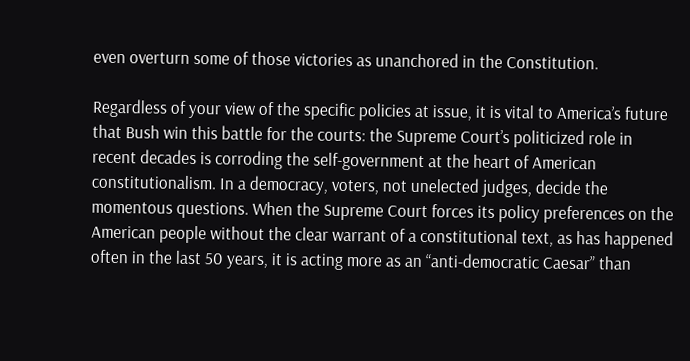even overturn some of those victories as unanchored in the Constitution.

Regardless of your view of the specific policies at issue, it is vital to America’s future that Bush win this battle for the courts: the Supreme Court’s politicized role in recent decades is corroding the self-government at the heart of American constitutionalism. In a democracy, voters, not unelected judges, decide the momentous questions. When the Supreme Court forces its policy preferences on the American people without the clear warrant of a constitutional text, as has happened often in the last 50 years, it is acting more as an “anti-democratic Caesar” than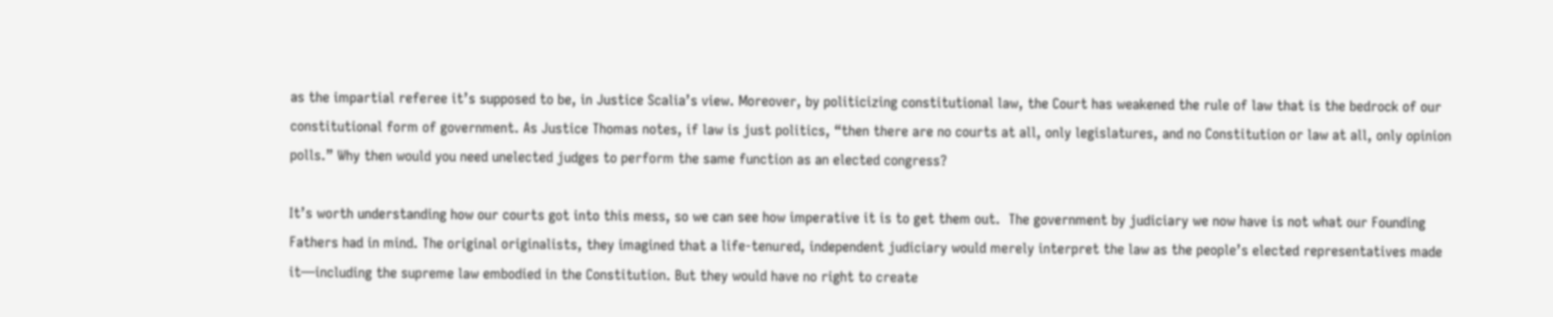as the impartial referee it’s supposed to be, in Justice Scalia’s view. Moreover, by politicizing constitutional law, the Court has weakened the rule of law that is the bedrock of our constitutional form of government. As Justice Thomas notes, if law is just politics, “then there are no courts at all, only legislatures, and no Constitution or law at all, only opinion polls.” Why then would you need unelected judges to perform the same function as an elected congress?

It’s worth understanding how our courts got into this mess, so we can see how imperative it is to get them out.  The government by judiciary we now have is not what our Founding Fathers had in mind. The original originalists, they imagined that a life-tenured, independent judiciary would merely interpret the law as the people’s elected representatives made it—including the supreme law embodied in the Constitution. But they would have no right to create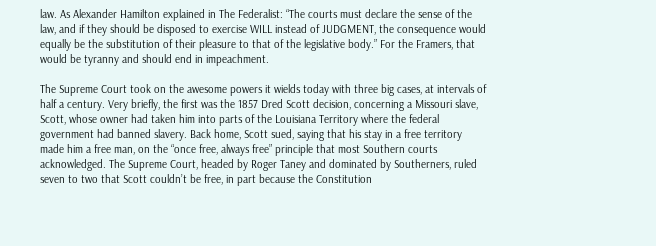law. As Alexander Hamilton explained in The Federalist: “The courts must declare the sense of the law, and if they should be disposed to exercise WILL instead of JUDGMENT, the consequence would equally be the substitution of their pleasure to that of the legislative body.” For the Framers, that would be tyranny and should end in impeachment.

The Supreme Court took on the awesome powers it wields today with three big cases, at intervals of half a century. Very briefly, the first was the 1857 Dred Scott decision, concerning a Missouri slave, Scott, whose owner had taken him into parts of the Louisiana Territory where the federal government had banned slavery. Back home, Scott sued, saying that his stay in a free territory made him a free man, on the “once free, always free” principle that most Southern courts acknowledged. The Supreme Court, headed by Roger Taney and dominated by Southerners, ruled seven to two that Scott couldn’t be free, in part because the Constitution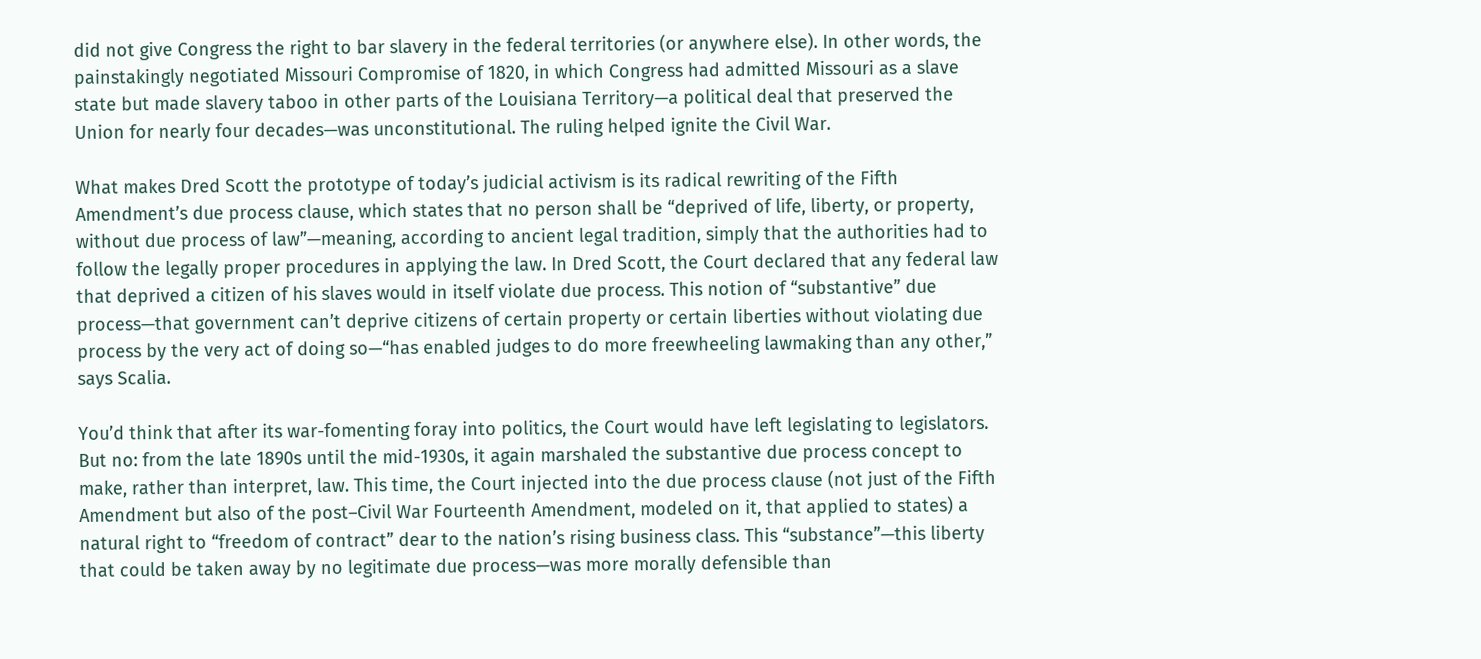did not give Congress the right to bar slavery in the federal territories (or anywhere else). In other words, the painstakingly negotiated Missouri Compromise of 1820, in which Congress had admitted Missouri as a slave state but made slavery taboo in other parts of the Louisiana Territory—a political deal that preserved the Union for nearly four decades—was unconstitutional. The ruling helped ignite the Civil War.

What makes Dred Scott the prototype of today’s judicial activism is its radical rewriting of the Fifth Amendment’s due process clause, which states that no person shall be “deprived of life, liberty, or property, without due process of law”—meaning, according to ancient legal tradition, simply that the authorities had to follow the legally proper procedures in applying the law. In Dred Scott, the Court declared that any federal law that deprived a citizen of his slaves would in itself violate due process. This notion of “substantive” due process—that government can’t deprive citizens of certain property or certain liberties without violating due process by the very act of doing so—“has enabled judges to do more freewheeling lawmaking than any other,” says Scalia.

You’d think that after its war-fomenting foray into politics, the Court would have left legislating to legislators. But no: from the late 1890s until the mid-1930s, it again marshaled the substantive due process concept to make, rather than interpret, law. This time, the Court injected into the due process clause (not just of the Fifth Amendment but also of the post–Civil War Fourteenth Amendment, modeled on it, that applied to states) a natural right to “freedom of contract” dear to the nation’s rising business class. This “substance”—this liberty that could be taken away by no legitimate due process—was more morally defensible than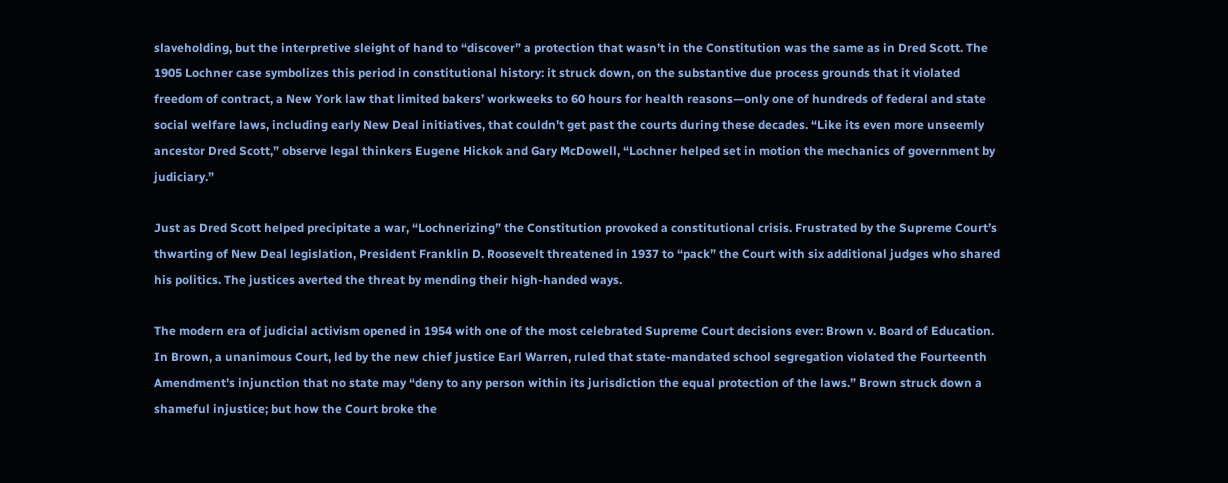slaveholding, but the interpretive sleight of hand to “discover” a protection that wasn’t in the Constitution was the same as in Dred Scott. The 1905 Lochner case symbolizes this period in constitutional history: it struck down, on the substantive due process grounds that it violated freedom of contract, a New York law that limited bakers’ workweeks to 60 hours for health reasons—only one of hundreds of federal and state social welfare laws, including early New Deal initiatives, that couldn’t get past the courts during these decades. “Like its even more unseemly ancestor Dred Scott,” observe legal thinkers Eugene Hickok and Gary McDowell, “Lochner helped set in motion the mechanics of government by judiciary.”

Just as Dred Scott helped precipitate a war, “Lochnerizing” the Constitution provoked a constitutional crisis. Frustrated by the Supreme Court’s thwarting of New Deal legislation, President Franklin D. Roosevelt threatened in 1937 to “pack” the Court with six additional judges who shared his politics. The justices averted the threat by mending their high-handed ways.

The modern era of judicial activism opened in 1954 with one of the most celebrated Supreme Court decisions ever: Brown v. Board of Education. In Brown, a unanimous Court, led by the new chief justice Earl Warren, ruled that state-mandated school segregation violated the Fourteenth Amendment’s injunction that no state may “deny to any person within its jurisdiction the equal protection of the laws.” Brown struck down a shameful injustice; but how the Court broke the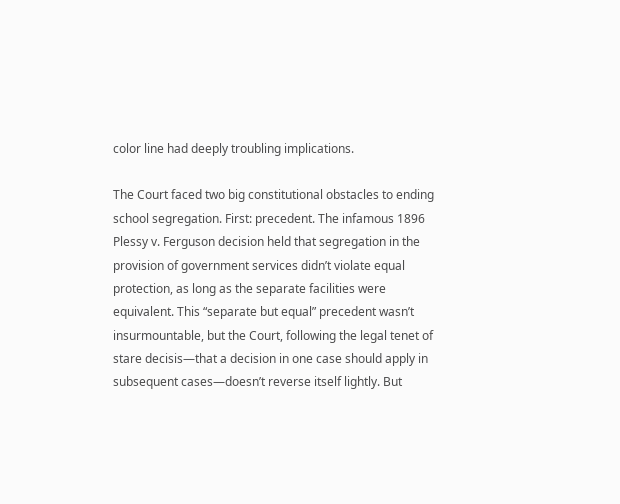color line had deeply troubling implications.

The Court faced two big constitutional obstacles to ending school segregation. First: precedent. The infamous 1896 Plessy v. Ferguson decision held that segregation in the provision of government services didn’t violate equal protection, as long as the separate facilities were equivalent. This “separate but equal” precedent wasn’t insurmountable, but the Court, following the legal tenet of stare decisis—that a decision in one case should apply in subsequent cases—doesn’t reverse itself lightly. But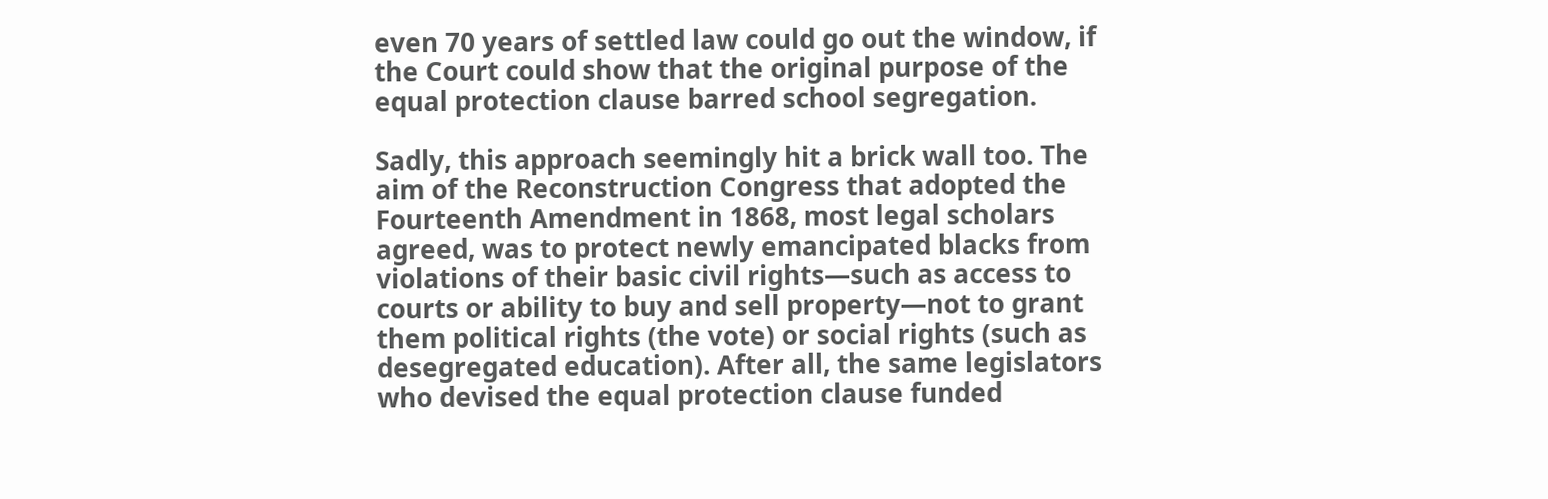even 70 years of settled law could go out the window, if the Court could show that the original purpose of the equal protection clause barred school segregation.

Sadly, this approach seemingly hit a brick wall too. The aim of the Reconstruction Congress that adopted the Fourteenth Amendment in 1868, most legal scholars agreed, was to protect newly emancipated blacks from violations of their basic civil rights—such as access to courts or ability to buy and sell property—not to grant them political rights (the vote) or social rights (such as desegregated education). After all, the same legislators who devised the equal protection clause funded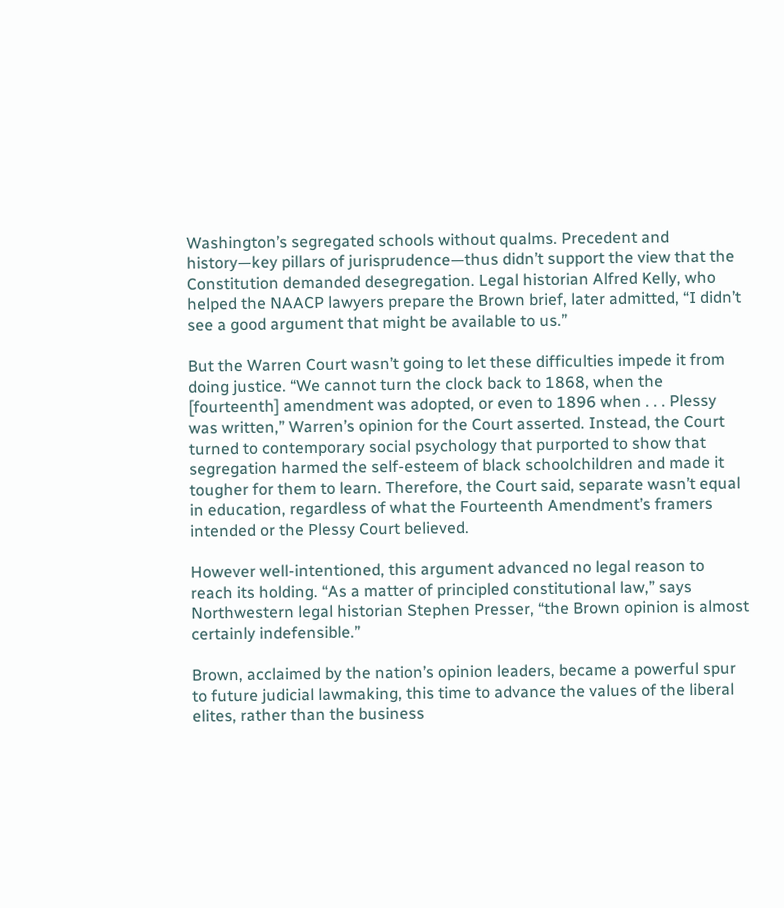Washington’s segregated schools without qualms. Precedent and history—key pillars of jurisprudence—thus didn’t support the view that the Constitution demanded desegregation. Legal historian Alfred Kelly, who helped the NAACP lawyers prepare the Brown brief, later admitted, “I didn’t see a good argument that might be available to us.”

But the Warren Court wasn’t going to let these difficulties impede it from doing justice. “We cannot turn the clock back to 1868, when the [fourteenth] amendment was adopted, or even to 1896 when . . . Plessy was written,” Warren’s opinion for the Court asserted. Instead, the Court turned to contemporary social psychology that purported to show that segregation harmed the self-esteem of black schoolchildren and made it tougher for them to learn. Therefore, the Court said, separate wasn’t equal in education, regardless of what the Fourteenth Amendment’s framers intended or the Plessy Court believed.

However well-intentioned, this argument advanced no legal reason to reach its holding. “As a matter of principled constitutional law,” says Northwestern legal historian Stephen Presser, “the Brown opinion is almost certainly indefensible.”

Brown, acclaimed by the nation’s opinion leaders, became a powerful spur to future judicial lawmaking, this time to advance the values of the liberal elites, rather than the business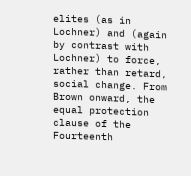elites (as in Lochner) and (again by contrast with Lochner) to force, rather than retard, social change. From Brown onward, the equal protection clause of the Fourteenth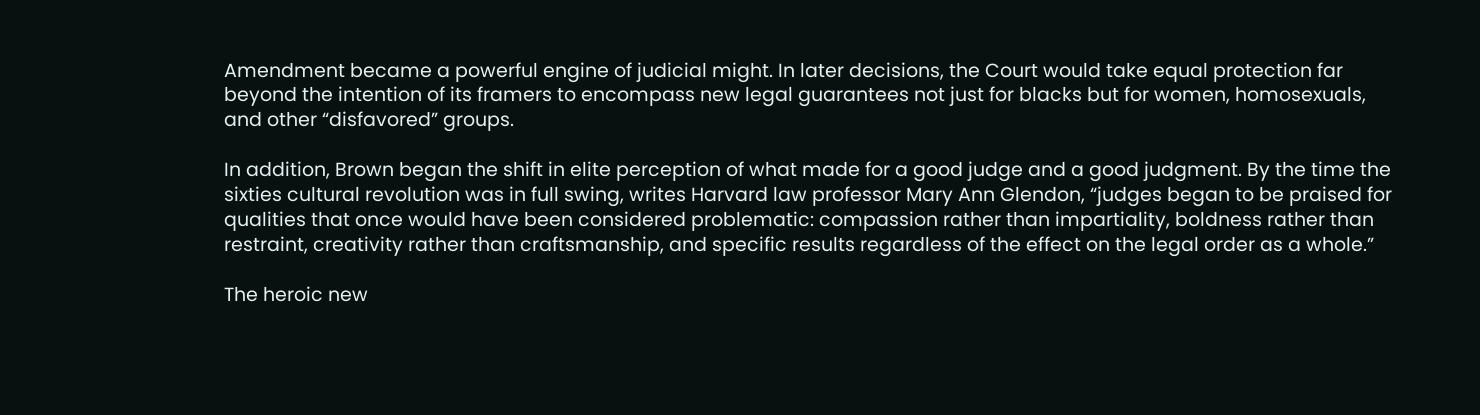Amendment became a powerful engine of judicial might. In later decisions, the Court would take equal protection far beyond the intention of its framers to encompass new legal guarantees not just for blacks but for women, homosexuals, and other “disfavored” groups.

In addition, Brown began the shift in elite perception of what made for a good judge and a good judgment. By the time the sixties cultural revolution was in full swing, writes Harvard law professor Mary Ann Glendon, “judges began to be praised for qualities that once would have been considered problematic: compassion rather than impartiality, boldness rather than restraint, creativity rather than craftsmanship, and specific results regardless of the effect on the legal order as a whole.”

The heroic new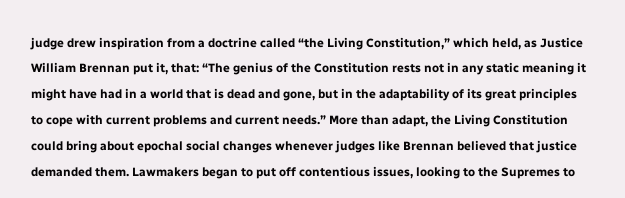judge drew inspiration from a doctrine called “the Living Constitution,” which held, as Justice William Brennan put it, that: “The genius of the Constitution rests not in any static meaning it might have had in a world that is dead and gone, but in the adaptability of its great principles to cope with current problems and current needs.” More than adapt, the Living Constitution could bring about epochal social changes whenever judges like Brennan believed that justice demanded them. Lawmakers began to put off contentious issues, looking to the Supremes to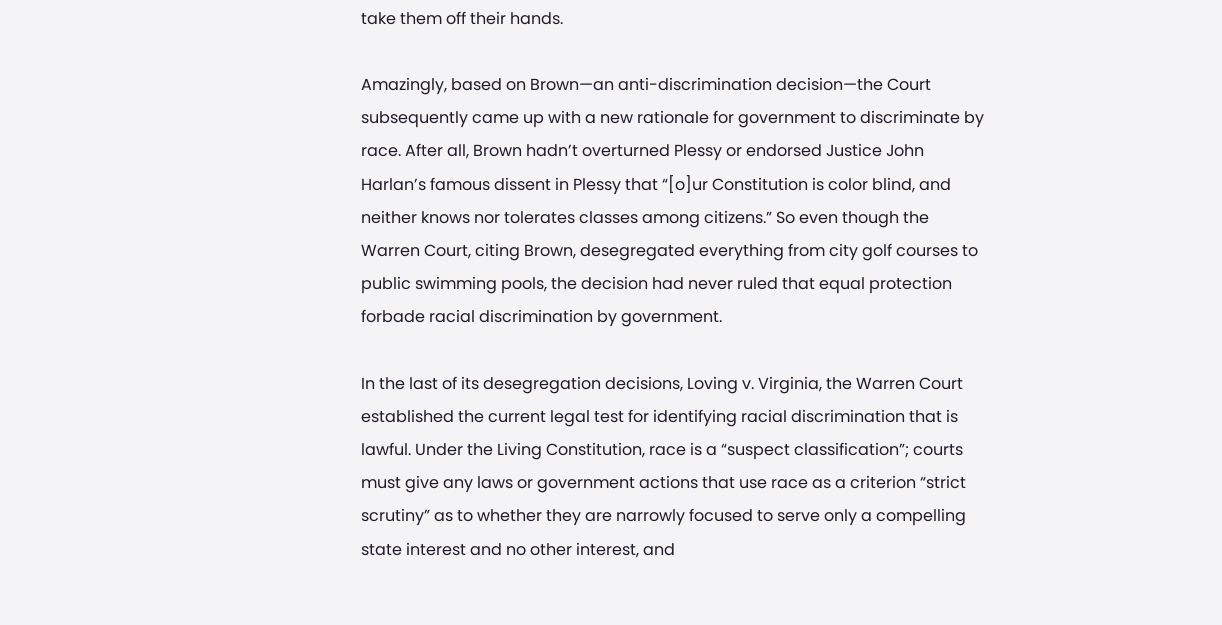take them off their hands.

Amazingly, based on Brown—an anti-discrimination decision—the Court subsequently came up with a new rationale for government to discriminate by race. After all, Brown hadn’t overturned Plessy or endorsed Justice John Harlan’s famous dissent in Plessy that “[o]ur Constitution is color blind, and neither knows nor tolerates classes among citizens.” So even though the Warren Court, citing Brown, desegregated everything from city golf courses to public swimming pools, the decision had never ruled that equal protection forbade racial discrimination by government.

In the last of its desegregation decisions, Loving v. Virginia, the Warren Court established the current legal test for identifying racial discrimination that is lawful. Under the Living Constitution, race is a “suspect classification”; courts must give any laws or government actions that use race as a criterion “strict scrutiny” as to whether they are narrowly focused to serve only a compelling state interest and no other interest, and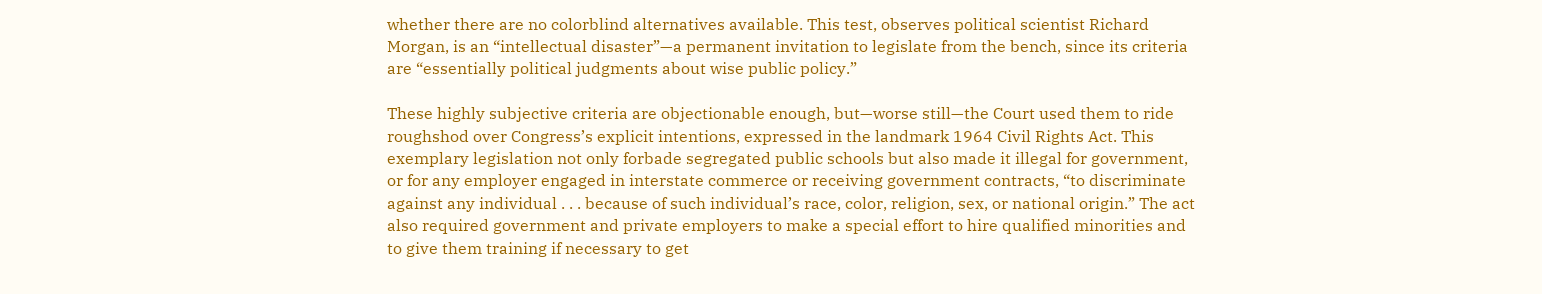whether there are no colorblind alternatives available. This test, observes political scientist Richard Morgan, is an “intellectual disaster”—a permanent invitation to legislate from the bench, since its criteria are “essentially political judgments about wise public policy.”

These highly subjective criteria are objectionable enough, but—worse still—the Court used them to ride roughshod over Congress’s explicit intentions, expressed in the landmark 1964 Civil Rights Act. This exemplary legislation not only forbade segregated public schools but also made it illegal for government, or for any employer engaged in interstate commerce or receiving government contracts, “to discriminate against any individual . . . because of such individual’s race, color, religion, sex, or national origin.” The act also required government and private employers to make a special effort to hire qualified minorities and to give them training if necessary to get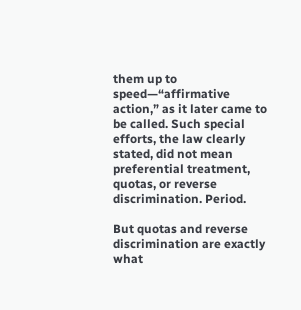them up to speed—“affirmative action,” as it later came to be called. Such special efforts, the law clearly stated, did not mean preferential treatment, quotas, or reverse discrimination. Period.

But quotas and reverse discrimination are exactly what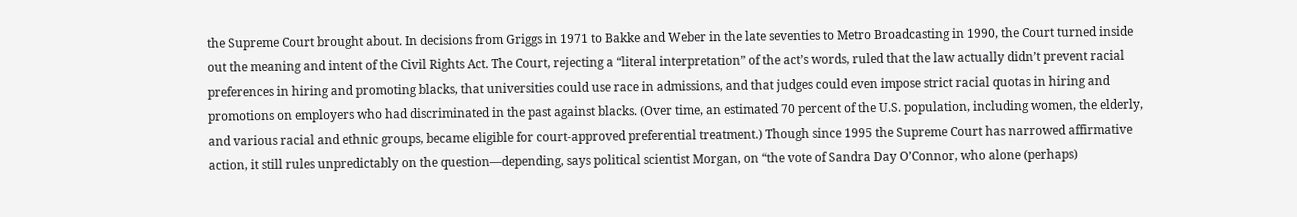the Supreme Court brought about. In decisions from Griggs in 1971 to Bakke and Weber in the late seventies to Metro Broadcasting in 1990, the Court turned inside out the meaning and intent of the Civil Rights Act. The Court, rejecting a “literal interpretation” of the act’s words, ruled that the law actually didn’t prevent racial preferences in hiring and promoting blacks, that universities could use race in admissions, and that judges could even impose strict racial quotas in hiring and promotions on employers who had discriminated in the past against blacks. (Over time, an estimated 70 percent of the U.S. population, including women, the elderly, and various racial and ethnic groups, became eligible for court-approved preferential treatment.) Though since 1995 the Supreme Court has narrowed affirmative action, it still rules unpredictably on the question—depending, says political scientist Morgan, on “the vote of Sandra Day O’Connor, who alone (perhaps)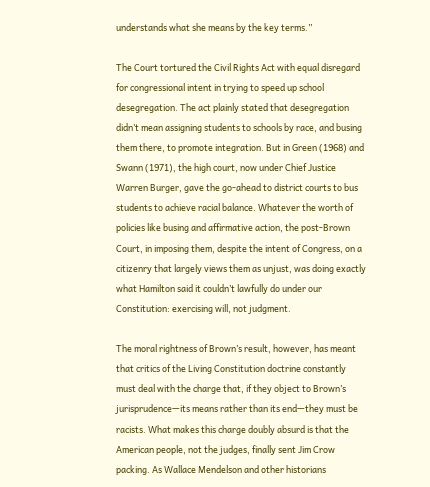understands what she means by the key terms.”

The Court tortured the Civil Rights Act with equal disregard for congressional intent in trying to speed up school desegregation. The act plainly stated that desegregation didn’t mean assigning students to schools by race, and busing them there, to promote integration. But in Green (1968) and Swann (1971), the high court, now under Chief Justice Warren Burger, gave the go-ahead to district courts to bus students to achieve racial balance. Whatever the worth of policies like busing and affirmative action, the post-Brown Court, in imposing them, despite the intent of Congress, on a citizenry that largely views them as unjust, was doing exactly what Hamilton said it couldn’t lawfully do under our Constitution: exercising will, not judgment.

The moral rightness of Brown’s result, however, has meant that critics of the Living Constitution doctrine constantly must deal with the charge that, if they object to Brown’s jurisprudence—its means rather than its end—they must be racists. What makes this charge doubly absurd is that the American people, not the judges, finally sent Jim Crow packing. As Wallace Mendelson and other historians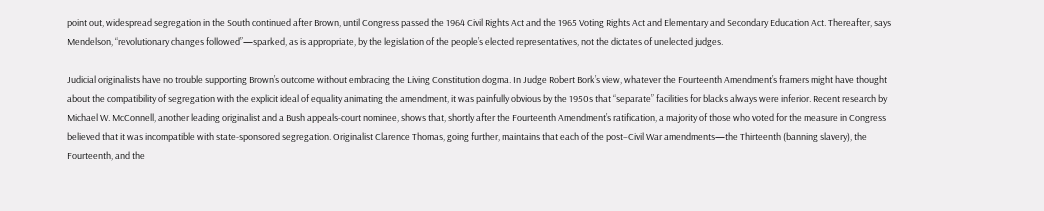point out, widespread segregation in the South continued after Brown, until Congress passed the 1964 Civil Rights Act and the 1965 Voting Rights Act and Elementary and Secondary Education Act. Thereafter, says Mendelson, “revolutionary changes followed”—sparked, as is appropriate, by the legislation of the people’s elected representatives, not the dictates of unelected judges.

Judicial originalists have no trouble supporting Brown’s outcome without embracing the Living Constitution dogma. In Judge Robert Bork’s view, whatever the Fourteenth Amendment’s framers might have thought about the compatibility of segregation with the explicit ideal of equality animating the amendment, it was painfully obvious by the 1950s that “separate” facilities for blacks always were inferior. Recent research by Michael W. McConnell, another leading originalist and a Bush appeals-court nominee, shows that, shortly after the Fourteenth Amendment’s ratification, a majority of those who voted for the measure in Congress believed that it was incompatible with state-sponsored segregation. Originalist Clarence Thomas, going further, maintains that each of the post–Civil War amendments—the Thirteenth (banning slavery), the Fourteenth, and the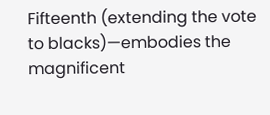Fifteenth (extending the vote to blacks)—embodies the magnificent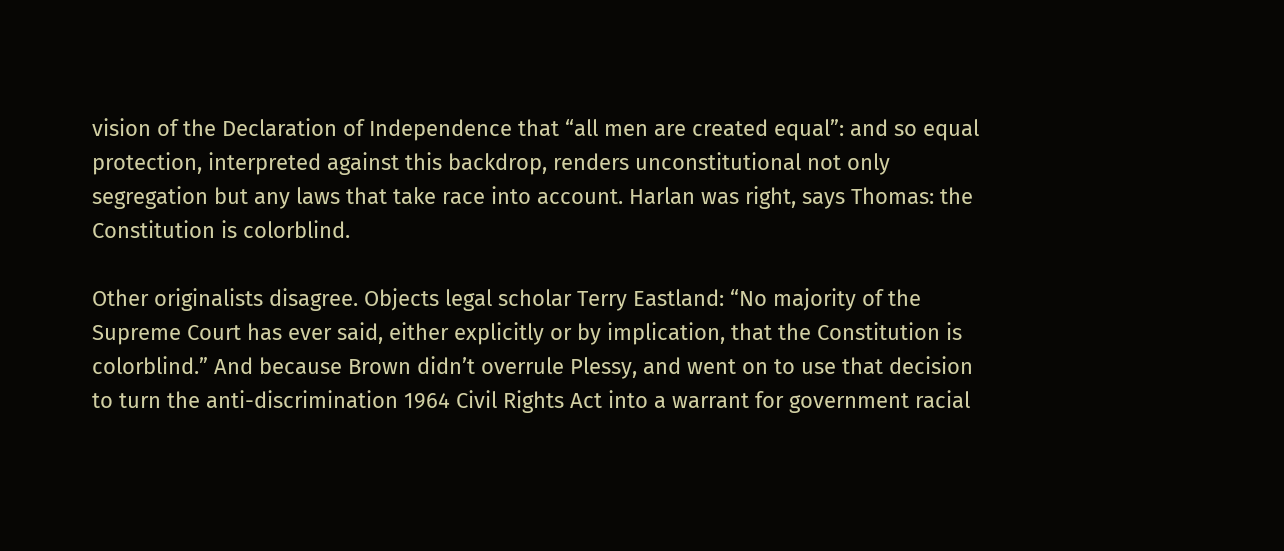vision of the Declaration of Independence that “all men are created equal”: and so equal protection, interpreted against this backdrop, renders unconstitutional not only segregation but any laws that take race into account. Harlan was right, says Thomas: the Constitution is colorblind.

Other originalists disagree. Objects legal scholar Terry Eastland: “No majority of the Supreme Court has ever said, either explicitly or by implication, that the Constitution is colorblind.” And because Brown didn’t overrule Plessy, and went on to use that decision to turn the anti-discrimination 1964 Civil Rights Act into a warrant for government racial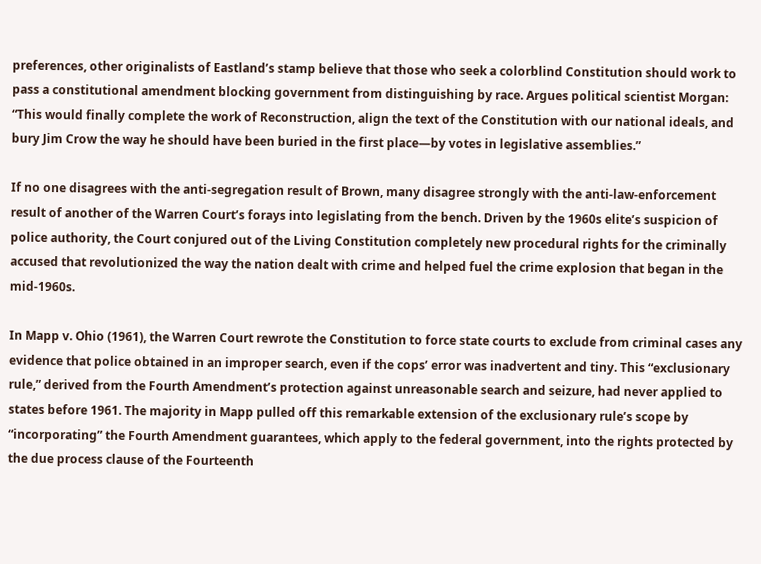preferences, other originalists of Eastland’s stamp believe that those who seek a colorblind Constitution should work to pass a constitutional amendment blocking government from distinguishing by race. Argues political scientist Morgan: “This would finally complete the work of Reconstruction, align the text of the Constitution with our national ideals, and bury Jim Crow the way he should have been buried in the first place—by votes in legislative assemblies.”

If no one disagrees with the anti-segregation result of Brown, many disagree strongly with the anti-law-enforcement result of another of the Warren Court’s forays into legislating from the bench. Driven by the 1960s elite’s suspicion of police authority, the Court conjured out of the Living Constitution completely new procedural rights for the criminally accused that revolutionized the way the nation dealt with crime and helped fuel the crime explosion that began in the mid-1960s.

In Mapp v. Ohio (1961), the Warren Court rewrote the Constitution to force state courts to exclude from criminal cases any evidence that police obtained in an improper search, even if the cops’ error was inadvertent and tiny. This “exclusionary rule,” derived from the Fourth Amendment’s protection against unreasonable search and seizure, had never applied to states before 1961. The majority in Mapp pulled off this remarkable extension of the exclusionary rule’s scope by “incorporating” the Fourth Amendment guarantees, which apply to the federal government, into the rights protected by the due process clause of the Fourteenth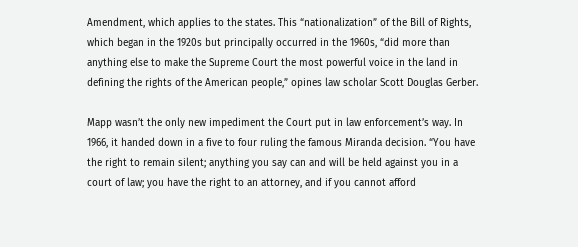Amendment, which applies to the states. This “nationalization” of the Bill of Rights, which began in the 1920s but principally occurred in the 1960s, “did more than anything else to make the Supreme Court the most powerful voice in the land in defining the rights of the American people,” opines law scholar Scott Douglas Gerber.

Mapp wasn’t the only new impediment the Court put in law enforcement’s way. In 1966, it handed down in a five to four ruling the famous Miranda decision. “You have the right to remain silent; anything you say can and will be held against you in a court of law; you have the right to an attorney, and if you cannot afford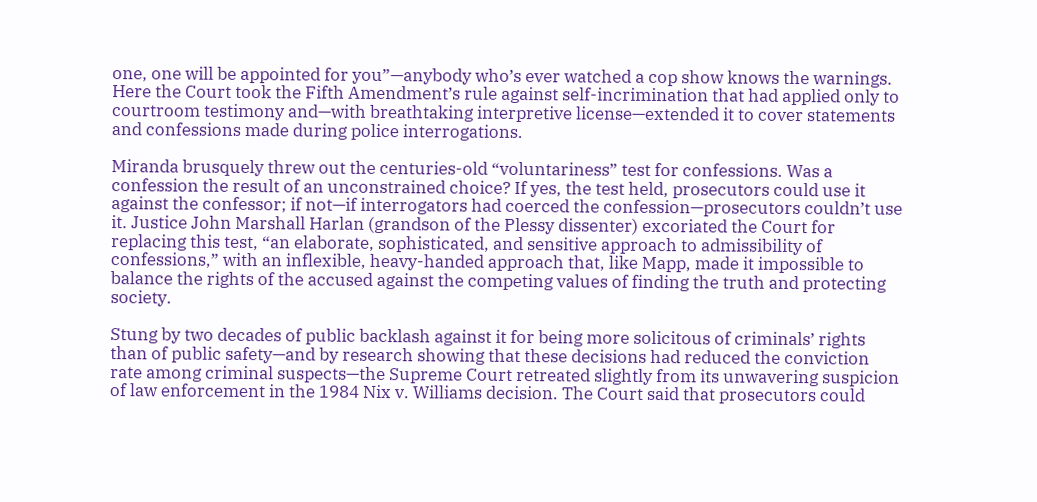one, one will be appointed for you”—anybody who’s ever watched a cop show knows the warnings. Here the Court took the Fifth Amendment’s rule against self-incrimination that had applied only to courtroom testimony and—with breathtaking interpretive license—extended it to cover statements and confessions made during police interrogations.

Miranda brusquely threw out the centuries-old “voluntariness” test for confessions. Was a confession the result of an unconstrained choice? If yes, the test held, prosecutors could use it against the confessor; if not—if interrogators had coerced the confession—prosecutors couldn’t use it. Justice John Marshall Harlan (grandson of the Plessy dissenter) excoriated the Court for replacing this test, “an elaborate, sophisticated, and sensitive approach to admissibility of confessions,” with an inflexible, heavy-handed approach that, like Mapp, made it impossible to balance the rights of the accused against the competing values of finding the truth and protecting society.

Stung by two decades of public backlash against it for being more solicitous of criminals’ rights than of public safety—and by research showing that these decisions had reduced the conviction rate among criminal suspects—the Supreme Court retreated slightly from its unwavering suspicion of law enforcement in the 1984 Nix v. Williams decision. The Court said that prosecutors could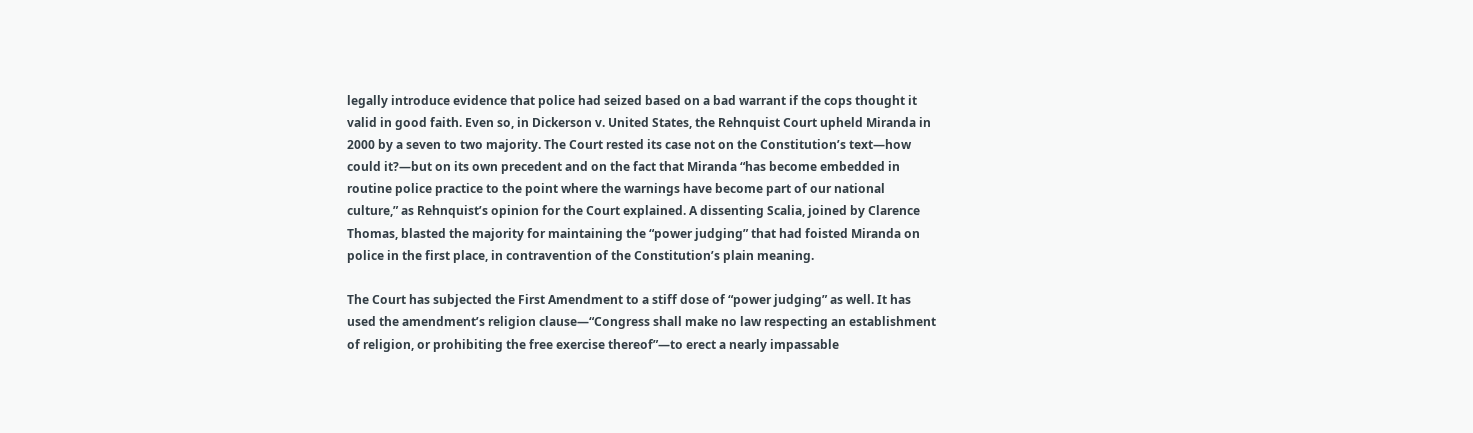legally introduce evidence that police had seized based on a bad warrant if the cops thought it valid in good faith. Even so, in Dickerson v. United States, the Rehnquist Court upheld Miranda in 2000 by a seven to two majority. The Court rested its case not on the Constitution’s text—how could it?—but on its own precedent and on the fact that Miranda “has become embedded in routine police practice to the point where the warnings have become part of our national culture,” as Rehnquist’s opinion for the Court explained. A dissenting Scalia, joined by Clarence Thomas, blasted the majority for maintaining the “power judging” that had foisted Miranda on police in the first place, in contravention of the Constitution’s plain meaning.

The Court has subjected the First Amendment to a stiff dose of “power judging” as well. It has used the amendment’s religion clause—“Congress shall make no law respecting an establishment of religion, or prohibiting the free exercise thereof”—to erect a nearly impassable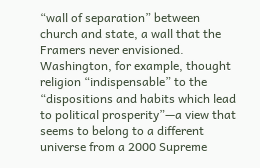“wall of separation” between church and state, a wall that the Framers never envisioned. Washington, for example, thought religion “indispensable” to the “dispositions and habits which lead to political prosperity”—a view that seems to belong to a different universe from a 2000 Supreme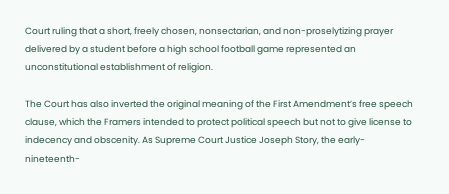Court ruling that a short, freely chosen, nonsectarian, and non-proselytizing prayer delivered by a student before a high school football game represented an unconstitutional establishment of religion.

The Court has also inverted the original meaning of the First Amendment’s free speech clause, which the Framers intended to protect political speech but not to give license to indecency and obscenity. As Supreme Court Justice Joseph Story, the early-nineteenth-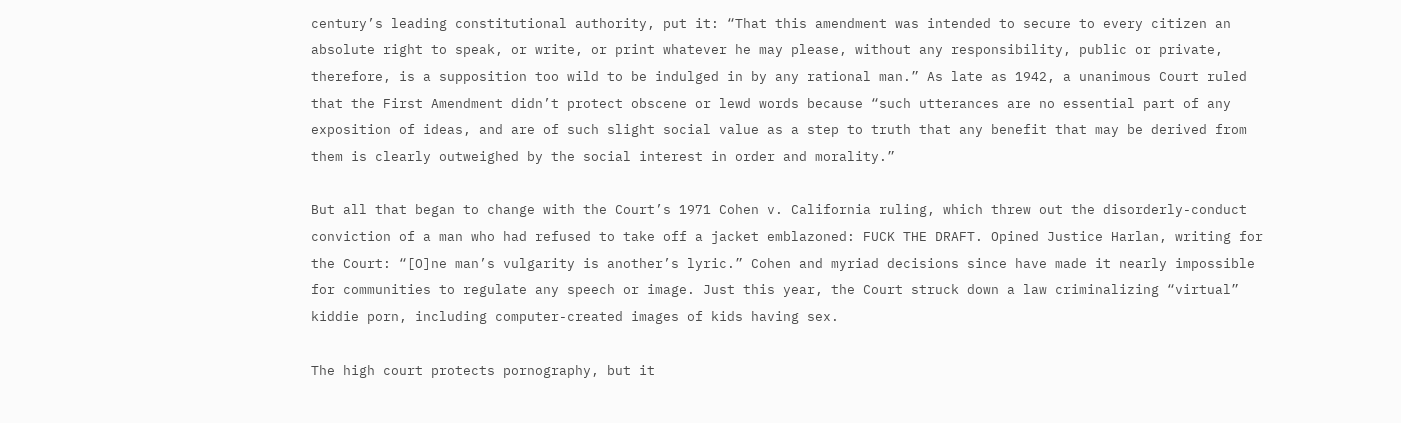century’s leading constitutional authority, put it: “That this amendment was intended to secure to every citizen an absolute right to speak, or write, or print whatever he may please, without any responsibility, public or private, therefore, is a supposition too wild to be indulged in by any rational man.” As late as 1942, a unanimous Court ruled that the First Amendment didn’t protect obscene or lewd words because “such utterances are no essential part of any exposition of ideas, and are of such slight social value as a step to truth that any benefit that may be derived from them is clearly outweighed by the social interest in order and morality.”

But all that began to change with the Court’s 1971 Cohen v. California ruling, which threw out the disorderly-conduct conviction of a man who had refused to take off a jacket emblazoned: FUCK THE DRAFT. Opined Justice Harlan, writing for the Court: “[O]ne man’s vulgarity is another’s lyric.” Cohen and myriad decisions since have made it nearly impossible for communities to regulate any speech or image. Just this year, the Court struck down a law criminalizing “virtual” kiddie porn, including computer-created images of kids having sex.

The high court protects pornography, but it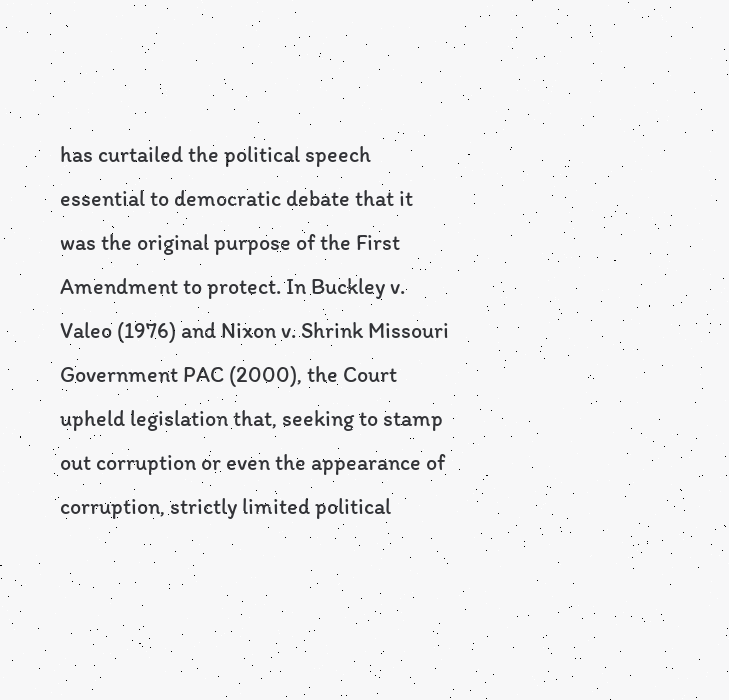has curtailed the political speech essential to democratic debate that it was the original purpose of the First Amendment to protect. In Buckley v. Valeo (1976) and Nixon v. Shrink Missouri Government PAC (2000), the Court upheld legislation that, seeking to stamp out corruption or even the appearance of corruption, strictly limited political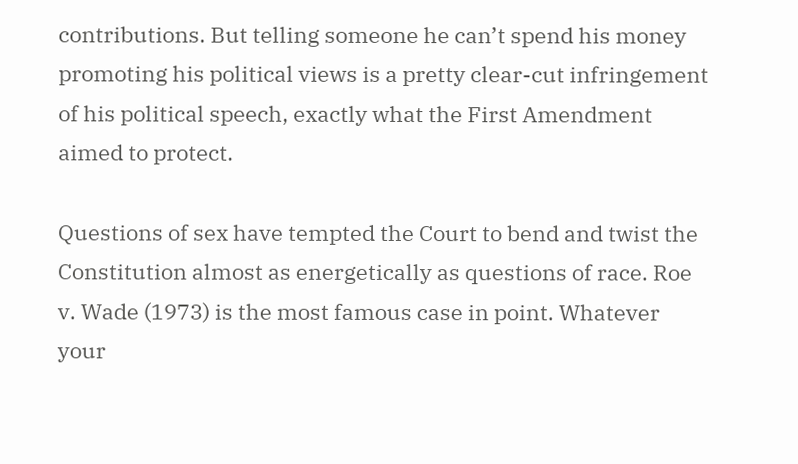contributions. But telling someone he can’t spend his money promoting his political views is a pretty clear-cut infringement of his political speech, exactly what the First Amendment aimed to protect.

Questions of sex have tempted the Court to bend and twist the Constitution almost as energetically as questions of race. Roe v. Wade (1973) is the most famous case in point. Whatever your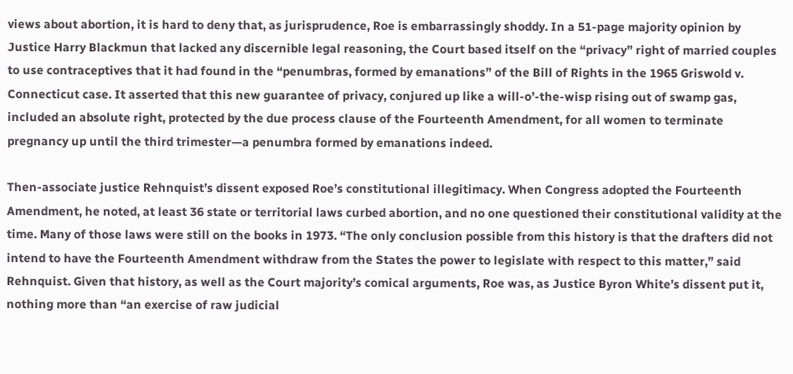views about abortion, it is hard to deny that, as jurisprudence, Roe is embarrassingly shoddy. In a 51-page majority opinion by Justice Harry Blackmun that lacked any discernible legal reasoning, the Court based itself on the “privacy” right of married couples to use contraceptives that it had found in the “penumbras, formed by emanations” of the Bill of Rights in the 1965 Griswold v. Connecticut case. It asserted that this new guarantee of privacy, conjured up like a will-o’-the-wisp rising out of swamp gas, included an absolute right, protected by the due process clause of the Fourteenth Amendment, for all women to terminate pregnancy up until the third trimester—a penumbra formed by emanations indeed.

Then-associate justice Rehnquist’s dissent exposed Roe’s constitutional illegitimacy. When Congress adopted the Fourteenth Amendment, he noted, at least 36 state or territorial laws curbed abortion, and no one questioned their constitutional validity at the time. Many of those laws were still on the books in 1973. “The only conclusion possible from this history is that the drafters did not intend to have the Fourteenth Amendment withdraw from the States the power to legislate with respect to this matter,” said Rehnquist. Given that history, as well as the Court majority’s comical arguments, Roe was, as Justice Byron White’s dissent put it, nothing more than “an exercise of raw judicial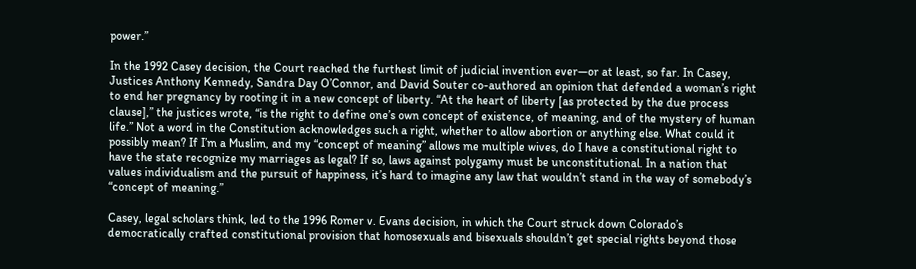power.”

In the 1992 Casey decision, the Court reached the furthest limit of judicial invention ever—or at least, so far. In Casey, Justices Anthony Kennedy, Sandra Day O’Connor, and David Souter co-authored an opinion that defended a woman’s right to end her pregnancy by rooting it in a new concept of liberty. “At the heart of liberty [as protected by the due process clause],” the justices wrote, “is the right to define one’s own concept of existence, of meaning, and of the mystery of human life.” Not a word in the Constitution acknowledges such a right, whether to allow abortion or anything else. What could it possibly mean? If I’m a Muslim, and my “concept of meaning” allows me multiple wives, do I have a constitutional right to have the state recognize my marriages as legal? If so, laws against polygamy must be unconstitutional. In a nation that values individualism and the pursuit of happiness, it’s hard to imagine any law that wouldn’t stand in the way of somebody’s “concept of meaning.”

Casey, legal scholars think, led to the 1996 Romer v. Evans decision, in which the Court struck down Colorado’s democratically crafted constitutional provision that homosexuals and bisexuals shouldn’t get special rights beyond those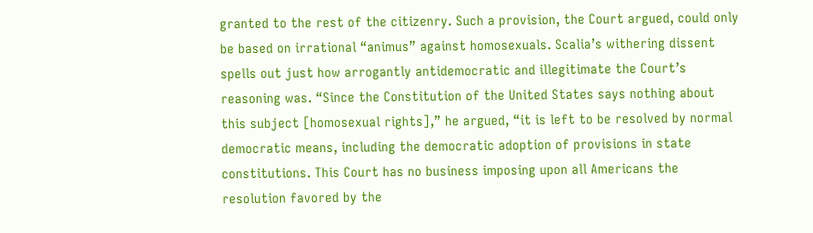granted to the rest of the citizenry. Such a provision, the Court argued, could only be based on irrational “animus” against homosexuals. Scalia’s withering dissent spells out just how arrogantly antidemocratic and illegitimate the Court’s reasoning was. “Since the Constitution of the United States says nothing about this subject [homosexual rights],” he argued, “it is left to be resolved by normal democratic means, including the democratic adoption of provisions in state constitutions. This Court has no business imposing upon all Americans the resolution favored by the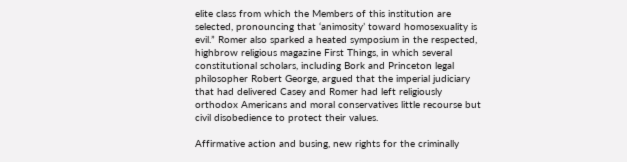elite class from which the Members of this institution are selected, pronouncing that ‘animosity’ toward homosexuality is evil.” Romer also sparked a heated symposium in the respected, highbrow religious magazine First Things, in which several constitutional scholars, including Bork and Princeton legal philosopher Robert George, argued that the imperial judiciary that had delivered Casey and Romer had left religiously orthodox Americans and moral conservatives little recourse but civil disobedience to protect their values.

Affirmative action and busing, new rights for the criminally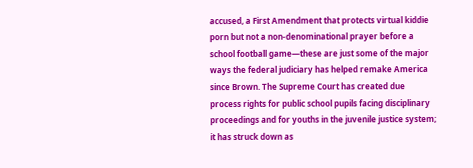accused, a First Amendment that protects virtual kiddie porn but not a non-denominational prayer before a school football game—these are just some of the major ways the federal judiciary has helped remake America since Brown. The Supreme Court has created due process rights for public school pupils facing disciplinary proceedings and for youths in the juvenile justice system; it has struck down as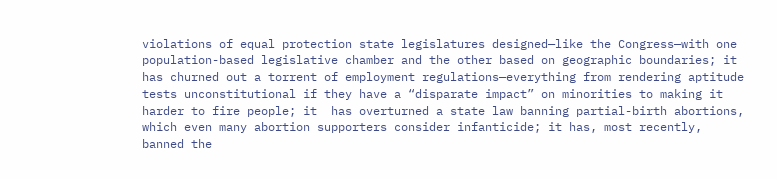violations of equal protection state legislatures designed—like the Congress—with one population-based legislative chamber and the other based on geographic boundaries; it has churned out a torrent of employment regulations—everything from rendering aptitude tests unconstitutional if they have a “disparate impact” on minorities to making it harder to fire people; it  has overturned a state law banning partial-birth abortions, which even many abortion supporters consider infanticide; it has, most recently, banned the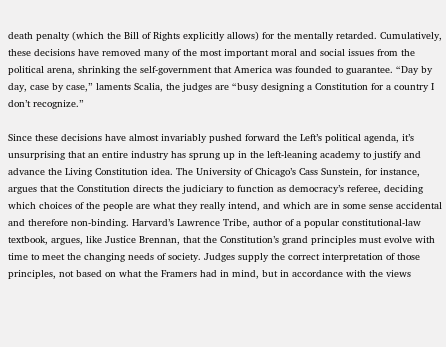death penalty (which the Bill of Rights explicitly allows) for the mentally retarded. Cumulatively, these decisions have removed many of the most important moral and social issues from the political arena, shrinking the self-government that America was founded to guarantee. “Day by day, case by case,” laments Scalia, the judges are “busy designing a Constitution for a country I don’t recognize.”

Since these decisions have almost invariably pushed forward the Left’s political agenda, it’s unsurprising that an entire industry has sprung up in the left-leaning academy to justify and advance the Living Constitution idea. The University of Chicago’s Cass Sunstein, for instance, argues that the Constitution directs the judiciary to function as democracy’s referee, deciding which choices of the people are what they really intend, and which are in some sense accidental and therefore non-binding. Harvard’s Lawrence Tribe, author of a popular constitutional-law textbook, argues, like Justice Brennan, that the Constitution’s grand principles must evolve with time to meet the changing needs of society. Judges supply the correct interpretation of those principles, not based on what the Framers had in mind, but in accordance with the views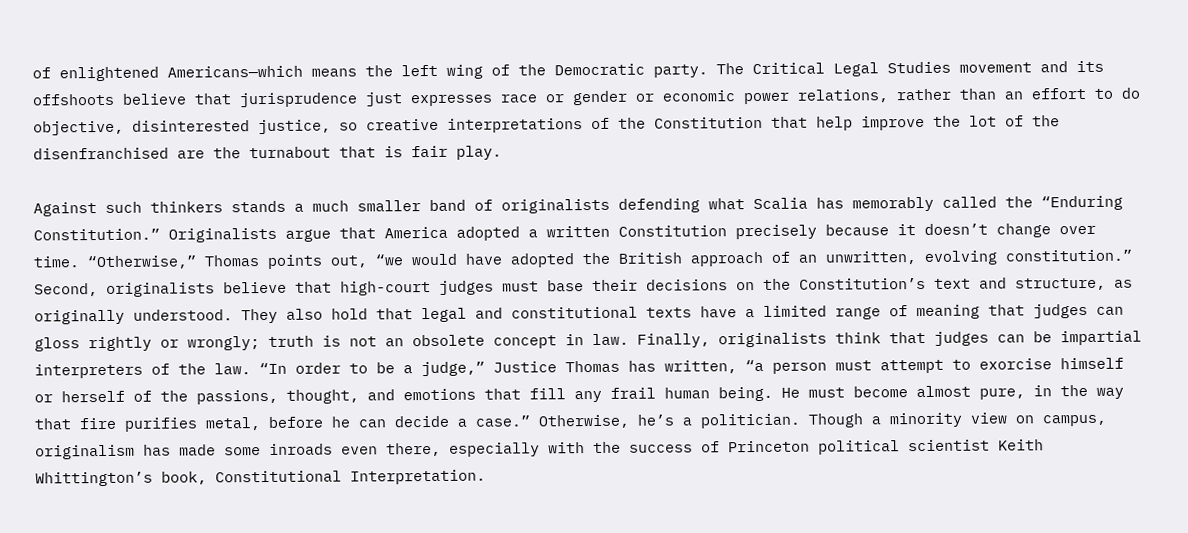of enlightened Americans—which means the left wing of the Democratic party. The Critical Legal Studies movement and its offshoots believe that jurisprudence just expresses race or gender or economic power relations, rather than an effort to do objective, disinterested justice, so creative interpretations of the Constitution that help improve the lot of the disenfranchised are the turnabout that is fair play.

Against such thinkers stands a much smaller band of originalists defending what Scalia has memorably called the “Enduring Constitution.” Originalists argue that America adopted a written Constitution precisely because it doesn’t change over time. “Otherwise,” Thomas points out, “we would have adopted the British approach of an unwritten, evolving constitution.” Second, originalists believe that high-court judges must base their decisions on the Constitution’s text and structure, as originally understood. They also hold that legal and constitutional texts have a limited range of meaning that judges can gloss rightly or wrongly; truth is not an obsolete concept in law. Finally, originalists think that judges can be impartial interpreters of the law. “In order to be a judge,” Justice Thomas has written, “a person must attempt to exorcise himself or herself of the passions, thought, and emotions that fill any frail human being. He must become almost pure, in the way that fire purifies metal, before he can decide a case.” Otherwise, he’s a politician. Though a minority view on campus, originalism has made some inroads even there, especially with the success of Princeton political scientist Keith Whittington’s book, Constitutional Interpretation.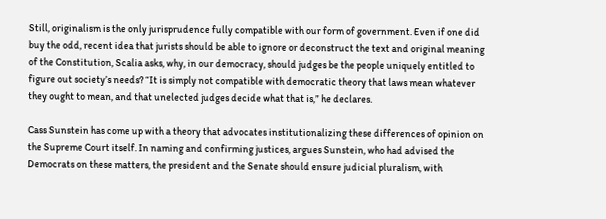Still, originalism is the only jurisprudence fully compatible with our form of government. Even if one did buy the odd, recent idea that jurists should be able to ignore or deconstruct the text and original meaning of the Constitution, Scalia asks, why, in our democracy, should judges be the people uniquely entitled to figure out society’s needs? “It is simply not compatible with democratic theory that laws mean whatever they ought to mean, and that unelected judges decide what that is,” he declares.

Cass Sunstein has come up with a theory that advocates institutionalizing these differences of opinion on the Supreme Court itself. In naming and confirming justices, argues Sunstein, who had advised the Democrats on these matters, the president and the Senate should ensure judicial pluralism, with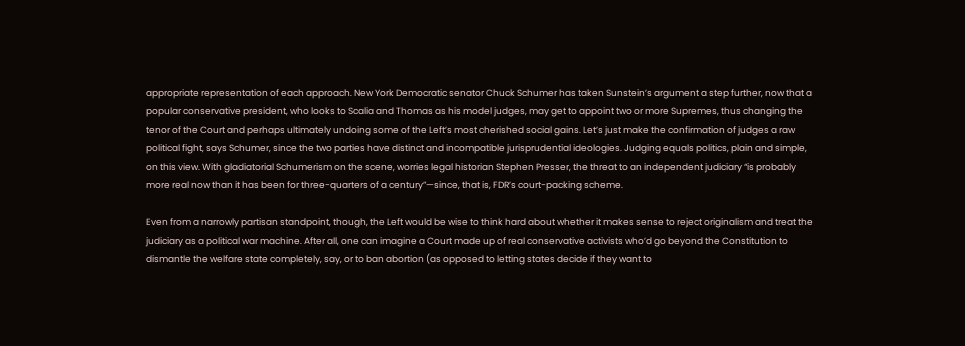appropriate representation of each approach. New York Democratic senator Chuck Schumer has taken Sunstein’s argument a step further, now that a popular conservative president, who looks to Scalia and Thomas as his model judges, may get to appoint two or more Supremes, thus changing the tenor of the Court and perhaps ultimately undoing some of the Left’s most cherished social gains. Let’s just make the confirmation of judges a raw political fight, says Schumer, since the two parties have distinct and incompatible jurisprudential ideologies. Judging equals politics, plain and simple, on this view. With gladiatorial Schumerism on the scene, worries legal historian Stephen Presser, the threat to an independent judiciary “is probably more real now than it has been for three-quarters of a century”—since, that is, FDR’s court-packing scheme.

Even from a narrowly partisan standpoint, though, the Left would be wise to think hard about whether it makes sense to reject originalism and treat the judiciary as a political war machine. After all, one can imagine a Court made up of real conservative activists who’d go beyond the Constitution to dismantle the welfare state completely, say, or to ban abortion (as opposed to letting states decide if they want to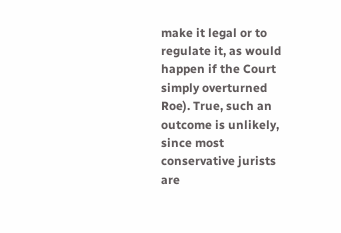make it legal or to regulate it, as would happen if the Court simply overturned Roe). True, such an outcome is unlikely, since most conservative jurists are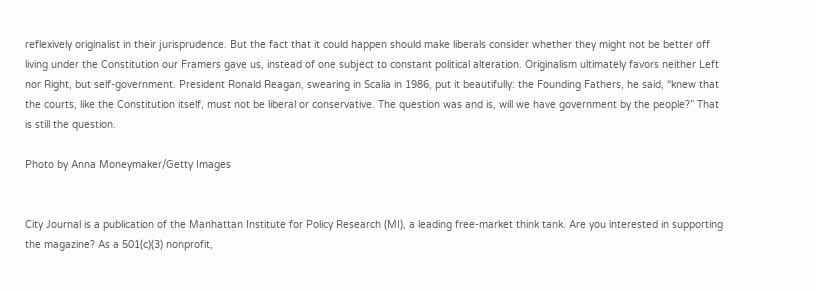reflexively originalist in their jurisprudence. But the fact that it could happen should make liberals consider whether they might not be better off living under the Constitution our Framers gave us, instead of one subject to constant political alteration. Originalism ultimately favors neither Left nor Right, but self-government. President Ronald Reagan, swearing in Scalia in 1986, put it beautifully: the Founding Fathers, he said, “knew that the courts, like the Constitution itself, must not be liberal or conservative. The question was and is, will we have government by the people?” That is still the question.

Photo by Anna Moneymaker/Getty Images


City Journal is a publication of the Manhattan Institute for Policy Research (MI), a leading free-market think tank. Are you interested in supporting the magazine? As a 501(c)(3) nonprofit,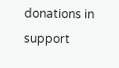donations in support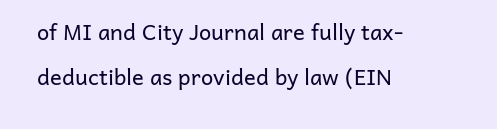of MI and City Journal are fully tax-deductible as provided by law (EIN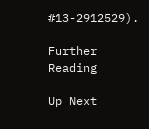#13-2912529).

Further Reading

Up Next